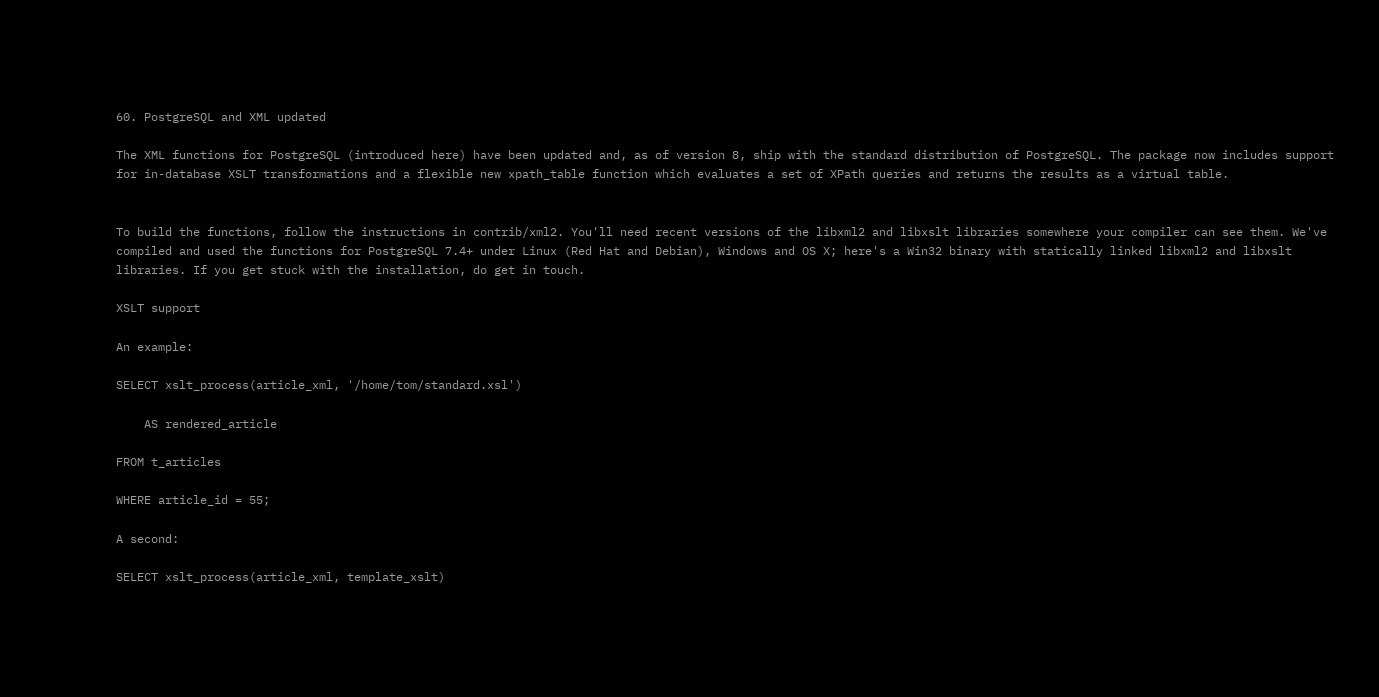60. PostgreSQL and XML updated

The XML functions for PostgreSQL (introduced here) have been updated and, as of version 8, ship with the standard distribution of PostgreSQL. The package now includes support for in-database XSLT transformations and a flexible new xpath_table function which evaluates a set of XPath queries and returns the results as a virtual table.


To build the functions, follow the instructions in contrib/xml2. You'll need recent versions of the libxml2 and libxslt libraries somewhere your compiler can see them. We've compiled and used the functions for PostgreSQL 7.4+ under Linux (Red Hat and Debian), Windows and OS X; here's a Win32 binary with statically linked libxml2 and libxslt libraries. If you get stuck with the installation, do get in touch.

XSLT support

An example:

SELECT xslt_process(article_xml, '/home/tom/standard.xsl')

    AS rendered_article

FROM t_articles

WHERE article_id = 55;

A second:

SELECT xslt_process(article_xml, template_xslt)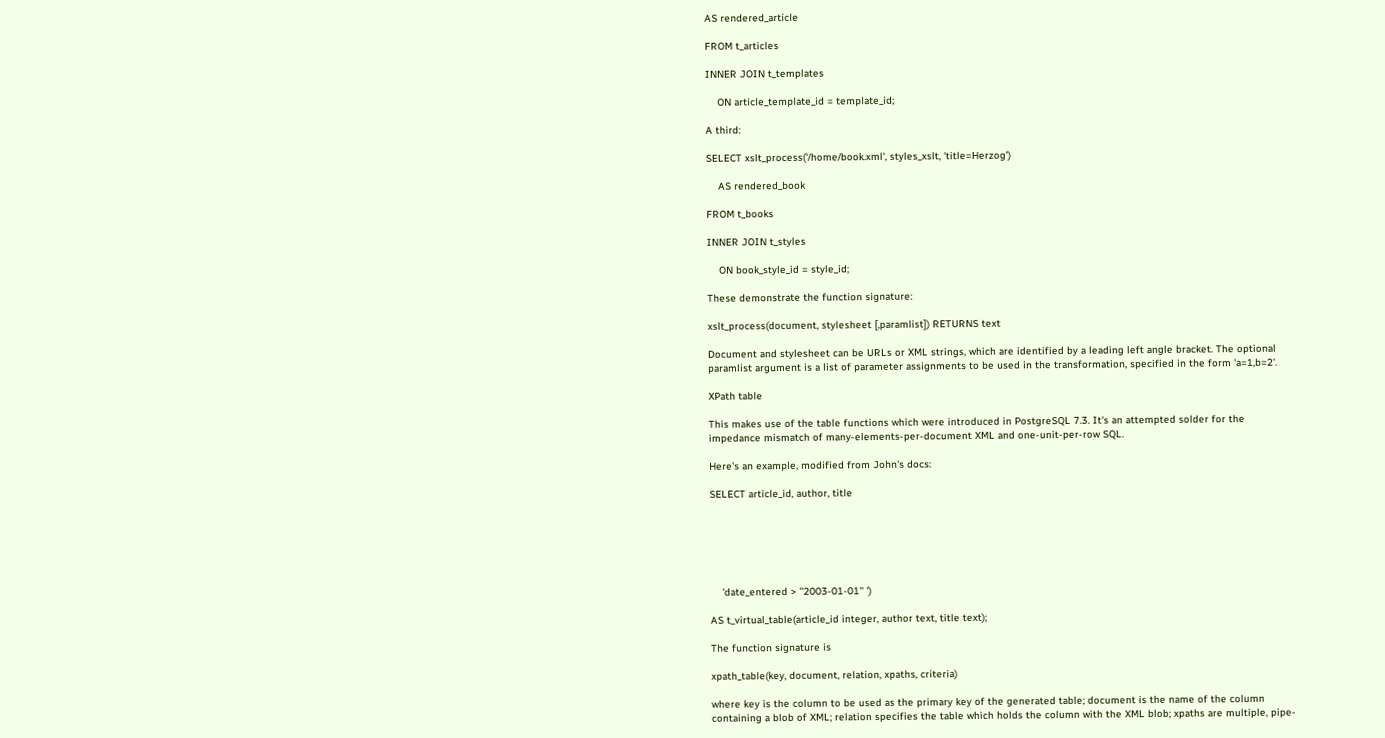AS rendered_article

FROM t_articles

INNER JOIN t_templates

    ON article_template_id = template_id;

A third:

SELECT xslt_process('/home/book.xml', styles_xslt, 'title=Herzog')

    AS rendered_book

FROM t_books

INNER JOIN t_styles

    ON book_style_id = style_id;

These demonstrate the function signature:

xslt_process(document, stylesheet [,paramlist]) RETURNS text

Document and stylesheet can be URLs or XML strings, which are identified by a leading left angle bracket. The optional paramlist argument is a list of parameter assignments to be used in the transformation, specified in the form 'a=1,b=2'.

XPath table

This makes use of the table functions which were introduced in PostgreSQL 7.3. It's an attempted solder for the impedance mismatch of many-elements-per-document XML and one-unit-per-row SQL.

Here's an example, modified from John's docs:

SELECT article_id, author, title






    'date_entered > ''2003-01-01'' ')

AS t_virtual_table(article_id integer, author text, title text);

The function signature is

xpath_table(key, document, relation, xpaths, criteria)

where key is the column to be used as the primary key of the generated table; document is the name of the column containing a blob of XML; relation specifies the table which holds the column with the XML blob; xpaths are multiple, pipe-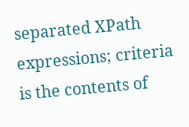separated XPath expressions; criteria is the contents of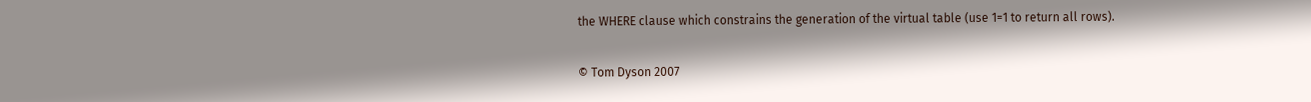the WHERE clause which constrains the generation of the virtual table (use 1=1 to return all rows).

© Tom Dyson 2007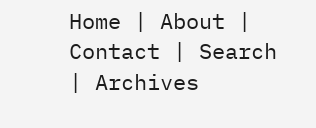Home | About | Contact | Search | Archives